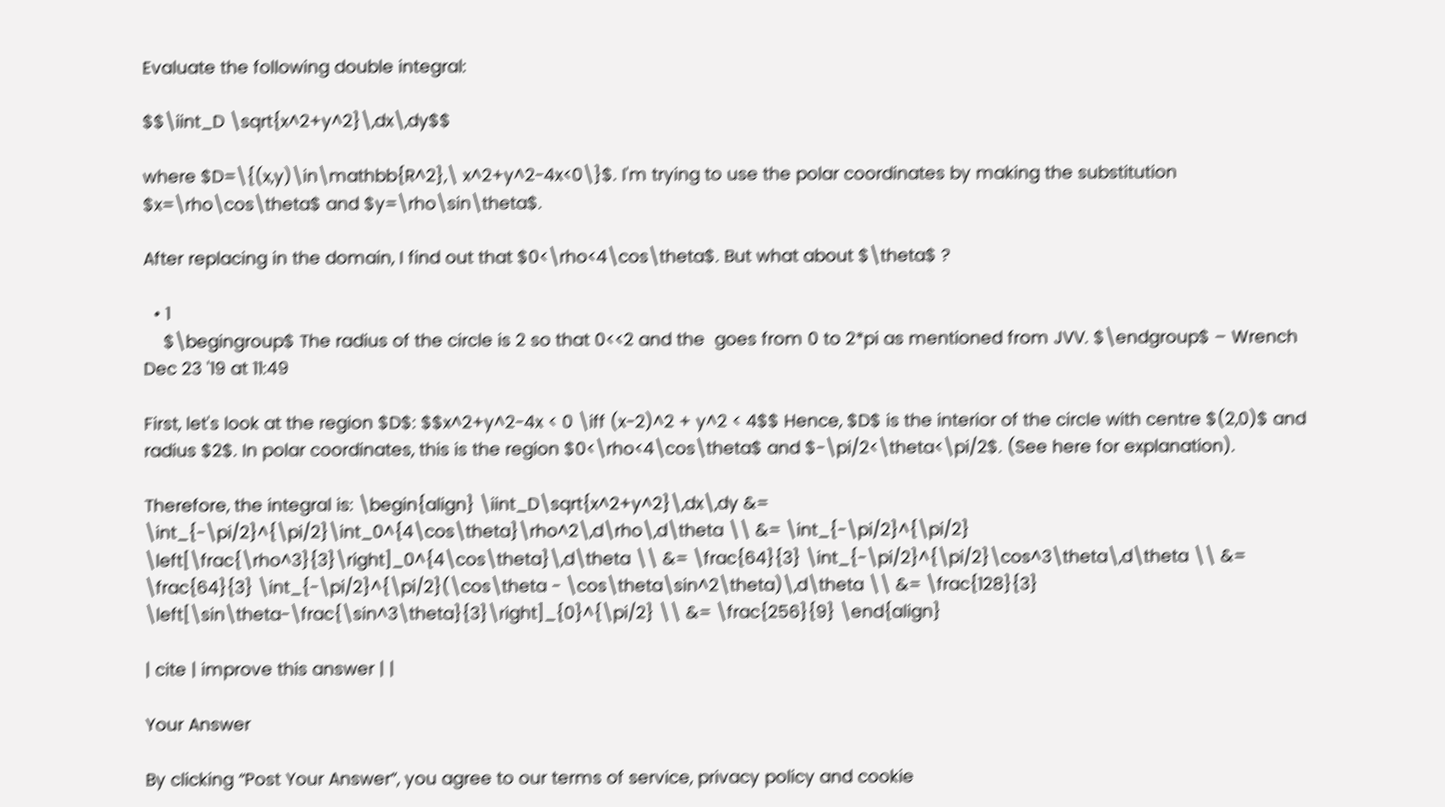Evaluate the following double integral:

$$\iint_D \sqrt{x^2+y^2}\,dx\,dy$$

where $D=\{(x,y)\in\mathbb{R^2},\ x^2+y^2-4x<0\}$. I'm trying to use the polar coordinates by making the substitution $x=\rho\cos\theta$ and $y=\rho\sin\theta$.

After replacing in the domain, I find out that $0<\rho<4\cos\theta$. But what about $\theta$ ?

  • 1
    $\begingroup$ The radius of the circle is 2 so that 0<<2 and the  goes from 0 to 2*pi as mentioned from JVV. $\endgroup$ – Wrench Dec 23 '19 at 11:49

First, let's look at the region $D$: $$x^2+y^2-4x < 0 \iff (x-2)^2 + y^2 < 4$$ Hence, $D$ is the interior of the circle with centre $(2,0)$ and radius $2$. In polar coordinates, this is the region $0<\rho<4\cos\theta$ and $-\pi/2<\theta<\pi/2$. (See here for explanation).

Therefore, the integral is: \begin{align} \iint_D\sqrt{x^2+y^2}\,dx\,dy &= \int_{-\pi/2}^{\pi/2}\int_0^{4\cos\theta}\rho^2\,d\rho\,d\theta \\ &= \int_{-\pi/2}^{\pi/2} \left[\frac{\rho^3}{3}\right]_0^{4\cos\theta}\,d\theta \\ &= \frac{64}{3} \int_{-\pi/2}^{\pi/2}\cos^3\theta\,d\theta \\ &= \frac{64}{3} \int_{-\pi/2}^{\pi/2}(\cos\theta - \cos\theta\sin^2\theta)\,d\theta \\ &= \frac{128}{3} \left[\sin\theta-\frac{\sin^3\theta}{3}\right]_{0}^{\pi/2} \\ &= \frac{256}{9} \end{align}

| cite | improve this answer | |

Your Answer

By clicking “Post Your Answer”, you agree to our terms of service, privacy policy and cookie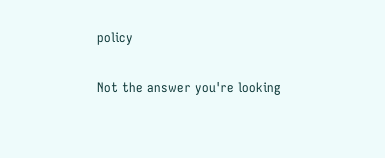policy

Not the answer you're looking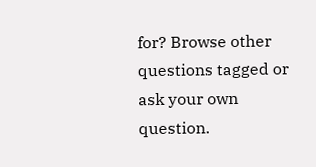for? Browse other questions tagged or ask your own question.